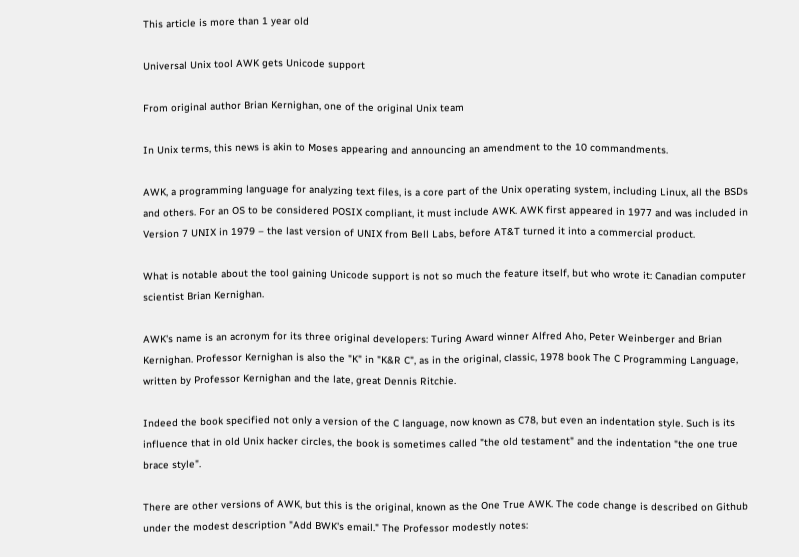This article is more than 1 year old

Universal Unix tool AWK gets Unicode support

From original author Brian Kernighan, one of the original Unix team

In Unix terms, this news is akin to Moses appearing and announcing an amendment to the 10 commandments.

AWK, a programming language for analyzing text files, is a core part of the Unix operating system, including Linux, all the BSDs and others. For an OS to be considered POSIX compliant, it must include AWK. AWK first appeared in 1977 and was included in Version 7 UNIX in 1979 – the last version of UNIX from Bell Labs, before AT&T turned it into a commercial product.

What is notable about the tool gaining Unicode support is not so much the feature itself, but who wrote it: Canadian computer scientist Brian Kernighan.

AWK's name is an acronym for its three original developers: Turing Award winner Alfred Aho, Peter Weinberger and Brian Kernighan. Professor Kernighan is also the "K" in "K&R C", as in the original, classic, 1978 book The C Programming Language, written by Professor Kernighan and the late, great Dennis Ritchie.

Indeed the book specified not only a version of the C language, now known as C78, but even an indentation style. Such is its influence that in old Unix hacker circles, the book is sometimes called "the old testament" and the indentation "the one true brace style".

There are other versions of AWK, but this is the original, known as the One True AWK. The code change is described on Github under the modest description "Add BWK's email." The Professor modestly notes: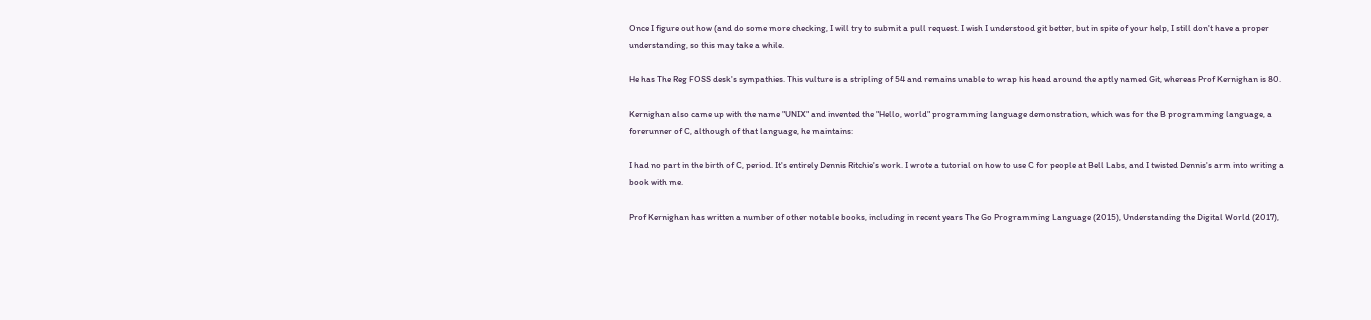Once I figure out how (and do some more checking, I will try to submit a pull request. I wish I understood git better, but in spite of your help, I still don't have a proper understanding, so this may take a while.

He has The Reg FOSS desk's sympathies. This vulture is a stripling of 54 and remains unable to wrap his head around the aptly named Git, whereas Prof Kernighan is 80.

Kernighan also came up with the name "UNIX" and invented the "Hello, world" programming language demonstration, which was for the B programming language, a forerunner of C, although of that language, he maintains:

I had no part in the birth of C, period. It's entirely Dennis Ritchie's work. I wrote a tutorial on how to use C for people at Bell Labs, and I twisted Dennis's arm into writing a book with me.

Prof Kernighan has written a number of other notable books, including in recent years The Go Programming Language (2015), Understanding the Digital World (2017),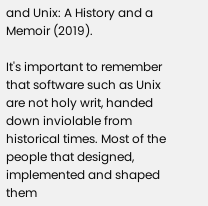and Unix: A History and a Memoir (2019).

It's important to remember that software such as Unix are not holy writ, handed down inviolable from historical times. Most of the people that designed, implemented and shaped them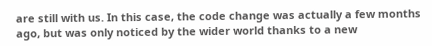are still with us. In this case, the code change was actually a few months ago, but was only noticed by the wider world thanks to a new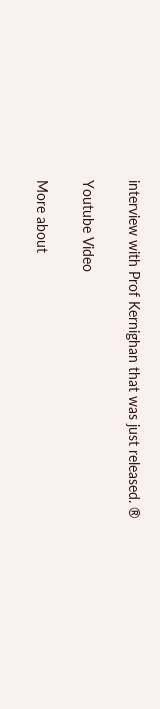interview with Prof Kernighan that was just released. ®

Youtube Video

More about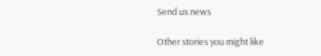Send us news

Other stories you might like